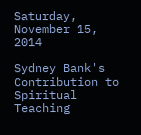Saturday, November 15, 2014

Sydney Bank's Contribution to Spiritual Teaching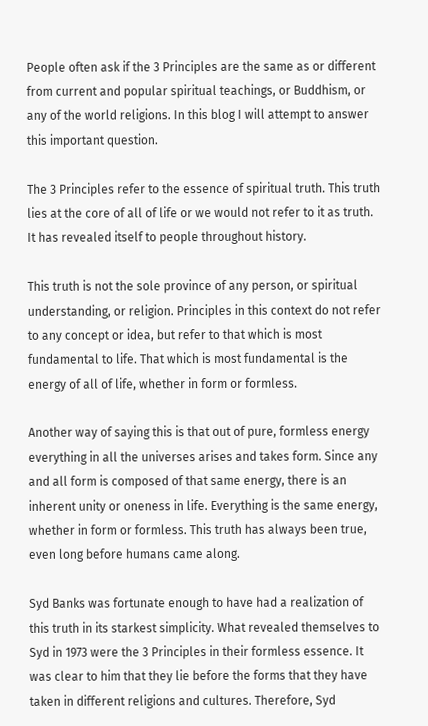People often ask if the 3 Principles are the same as or different from current and popular spiritual teachings, or Buddhism, or any of the world religions. In this blog I will attempt to answer this important question.

The 3 Principles refer to the essence of spiritual truth. This truth lies at the core of all of life or we would not refer to it as truth. It has revealed itself to people throughout history.

This truth is not the sole province of any person, or spiritual understanding, or religion. Principles in this context do not refer to any concept or idea, but refer to that which is most fundamental to life. That which is most fundamental is the energy of all of life, whether in form or formless.

Another way of saying this is that out of pure, formless energy everything in all the universes arises and takes form. Since any and all form is composed of that same energy, there is an inherent unity or oneness in life. Everything is the same energy, whether in form or formless. This truth has always been true, even long before humans came along.

Syd Banks was fortunate enough to have had a realization of this truth in its starkest simplicity. What revealed themselves to Syd in 1973 were the 3 Principles in their formless essence. It was clear to him that they lie before the forms that they have taken in different religions and cultures. Therefore, Syd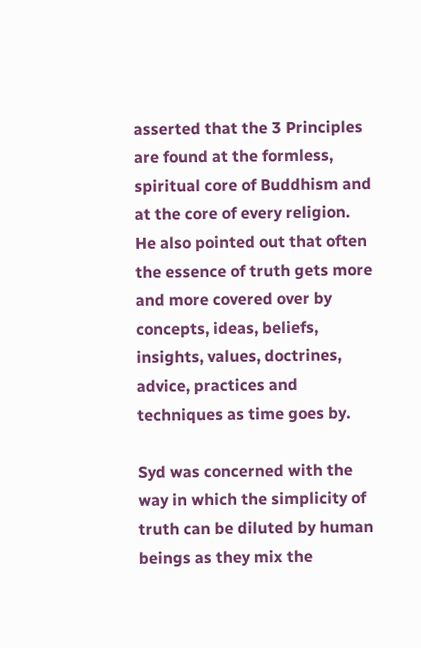asserted that the 3 Principles are found at the formless, spiritual core of Buddhism and at the core of every religion. He also pointed out that often the essence of truth gets more and more covered over by concepts, ideas, beliefs, insights, values, doctrines, advice, practices and techniques as time goes by.

Syd was concerned with the way in which the simplicity of truth can be diluted by human beings as they mix the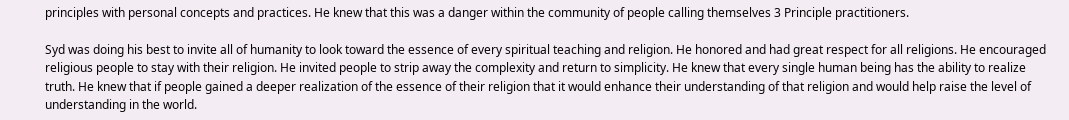principles with personal concepts and practices. He knew that this was a danger within the community of people calling themselves 3 Principle practitioners.

Syd was doing his best to invite all of humanity to look toward the essence of every spiritual teaching and religion. He honored and had great respect for all religions. He encouraged religious people to stay with their religion. He invited people to strip away the complexity and return to simplicity. He knew that every single human being has the ability to realize truth. He knew that if people gained a deeper realization of the essence of their religion that it would enhance their understanding of that religion and would help raise the level of understanding in the world.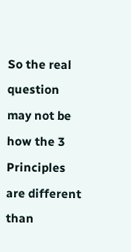So the real question may not be how the 3 Principles are different than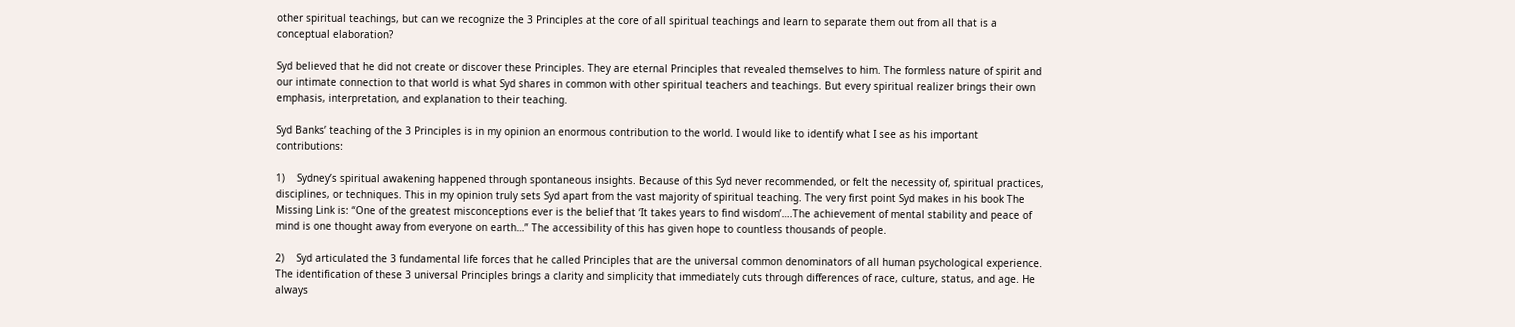other spiritual teachings, but can we recognize the 3 Principles at the core of all spiritual teachings and learn to separate them out from all that is a conceptual elaboration?

Syd believed that he did not create or discover these Principles. They are eternal Principles that revealed themselves to him. The formless nature of spirit and our intimate connection to that world is what Syd shares in common with other spiritual teachers and teachings. But every spiritual realizer brings their own emphasis, interpretation, and explanation to their teaching.

Syd Banks’ teaching of the 3 Principles is in my opinion an enormous contribution to the world. I would like to identify what I see as his important contributions:

1)    Sydney’s spiritual awakening happened through spontaneous insights. Because of this Syd never recommended, or felt the necessity of, spiritual practices, disciplines, or techniques. This in my opinion truly sets Syd apart from the vast majority of spiritual teaching. The very first point Syd makes in his book The Missing Link is: “One of the greatest misconceptions ever is the belief that ‘It takes years to find wisdom’….The achievement of mental stability and peace of mind is one thought away from everyone on earth…” The accessibility of this has given hope to countless thousands of people.

2)    Syd articulated the 3 fundamental life forces that he called Principles that are the universal common denominators of all human psychological experience. The identification of these 3 universal Principles brings a clarity and simplicity that immediately cuts through differences of race, culture, status, and age. He always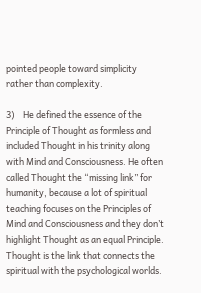pointed people toward simplicity rather than complexity.

3)    He defined the essence of the Principle of Thought as formless and included Thought in his trinity along with Mind and Consciousness. He often called Thought the “missing link” for humanity, because a lot of spiritual teaching focuses on the Principles of Mind and Consciousness and they don’t highlight Thought as an equal Principle. Thought is the link that connects the spiritual with the psychological worlds.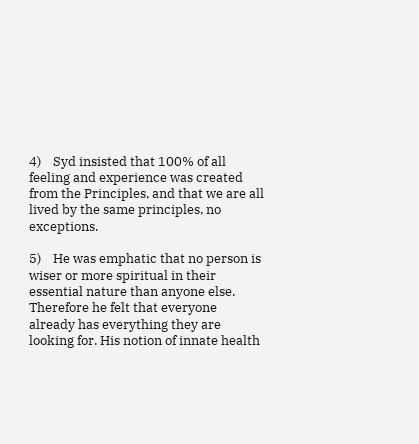4)    Syd insisted that 100% of all feeling and experience was created from the Principles, and that we are all lived by the same principles, no exceptions.

5)    He was emphatic that no person is wiser or more spiritual in their essential nature than anyone else. Therefore he felt that everyone already has everything they are looking for. His notion of innate health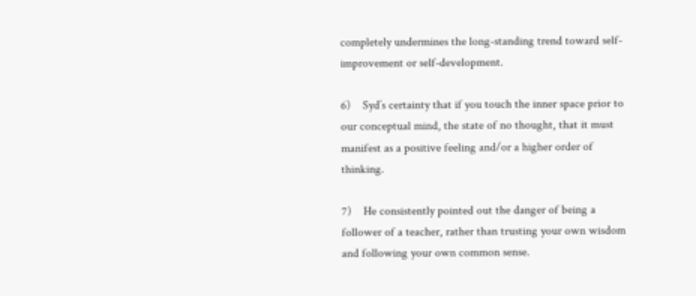completely undermines the long-standing trend toward self-improvement or self-development.

6)    Syd’s certainty that if you touch the inner space prior to our conceptual mind, the state of no thought, that it must manifest as a positive feeling and/or a higher order of thinking.

7)    He consistently pointed out the danger of being a follower of a teacher, rather than trusting your own wisdom and following your own common sense.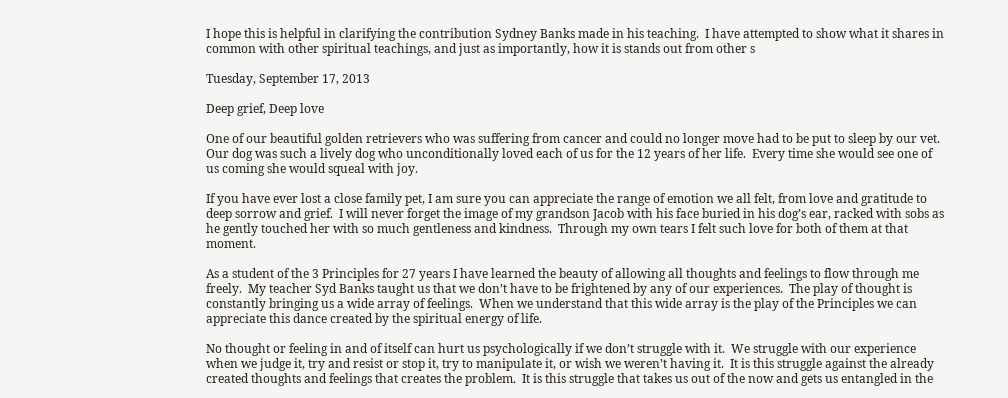I hope this is helpful in clarifying the contribution Sydney Banks made in his teaching.  I have attempted to show what it shares in common with other spiritual teachings, and just as importantly, how it is stands out from other s

Tuesday, September 17, 2013

Deep grief, Deep love

One of our beautiful golden retrievers who was suffering from cancer and could no longer move had to be put to sleep by our vet.  Our dog was such a lively dog who unconditionally loved each of us for the 12 years of her life.  Every time she would see one of us coming she would squeal with joy.

If you have ever lost a close family pet, I am sure you can appreciate the range of emotion we all felt, from love and gratitude to deep sorrow and grief.  I will never forget the image of my grandson Jacob with his face buried in his dog’s ear, racked with sobs as he gently touched her with so much gentleness and kindness.  Through my own tears I felt such love for both of them at that moment.

As a student of the 3 Principles for 27 years I have learned the beauty of allowing all thoughts and feelings to flow through me freely.  My teacher Syd Banks taught us that we don’t have to be frightened by any of our experiences.  The play of thought is constantly bringing us a wide array of feelings.  When we understand that this wide array is the play of the Principles we can appreciate this dance created by the spiritual energy of life.

No thought or feeling in and of itself can hurt us psychologically if we don’t struggle with it.  We struggle with our experience when we judge it, try and resist or stop it, try to manipulate it, or wish we weren’t having it.  It is this struggle against the already created thoughts and feelings that creates the problem.  It is this struggle that takes us out of the now and gets us entangled in the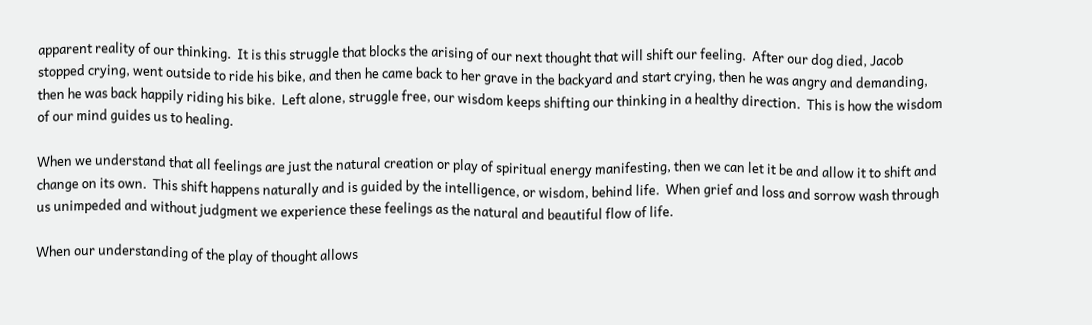apparent reality of our thinking.  It is this struggle that blocks the arising of our next thought that will shift our feeling.  After our dog died, Jacob stopped crying, went outside to ride his bike, and then he came back to her grave in the backyard and start crying, then he was angry and demanding, then he was back happily riding his bike.  Left alone, struggle free, our wisdom keeps shifting our thinking in a healthy direction.  This is how the wisdom of our mind guides us to healing.

When we understand that all feelings are just the natural creation or play of spiritual energy manifesting, then we can let it be and allow it to shift and change on its own.  This shift happens naturally and is guided by the intelligence, or wisdom, behind life.  When grief and loss and sorrow wash through us unimpeded and without judgment we experience these feelings as the natural and beautiful flow of life.

When our understanding of the play of thought allows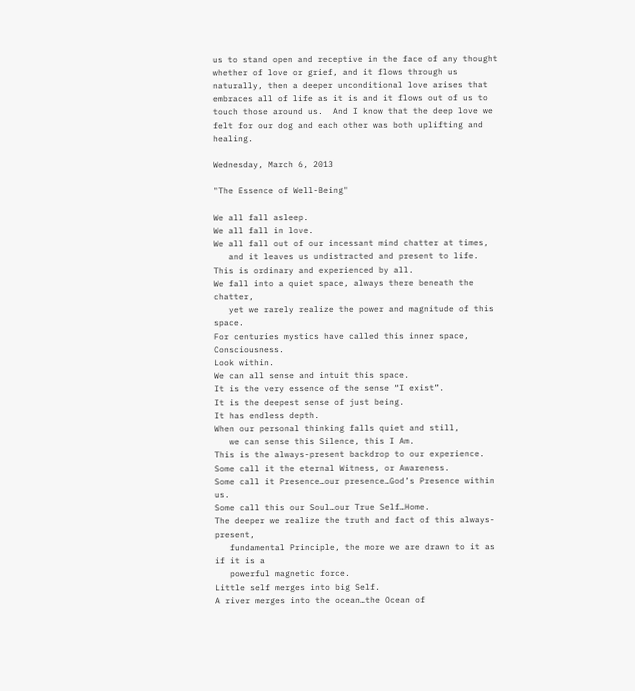us to stand open and receptive in the face of any thought whether of love or grief, and it flows through us naturally, then a deeper unconditional love arises that embraces all of life as it is and it flows out of us to touch those around us.  And I know that the deep love we felt for our dog and each other was both uplifting and healing.

Wednesday, March 6, 2013

"The Essence of Well-Being"

We all fall asleep.
We all fall in love.
We all fall out of our incessant mind chatter at times,
   and it leaves us undistracted and present to life.
This is ordinary and experienced by all.
We fall into a quiet space, always there beneath the chatter,
   yet we rarely realize the power and magnitude of this space.
For centuries mystics have called this inner space, Consciousness.
Look within.
We can all sense and intuit this space.
It is the very essence of the sense “I exist”.
It is the deepest sense of just being.
It has endless depth.
When our personal thinking falls quiet and still,
   we can sense this Silence, this I Am.
This is the always-present backdrop to our experience.
Some call it the eternal Witness, or Awareness.
Some call it Presence…our presence…God’s Presence within us.
Some call this our Soul…our True Self…Home.
The deeper we realize the truth and fact of this always-present,
   fundamental Principle, the more we are drawn to it as if it is a
   powerful magnetic force.
Little self merges into big Self.
A river merges into the ocean…the Ocean of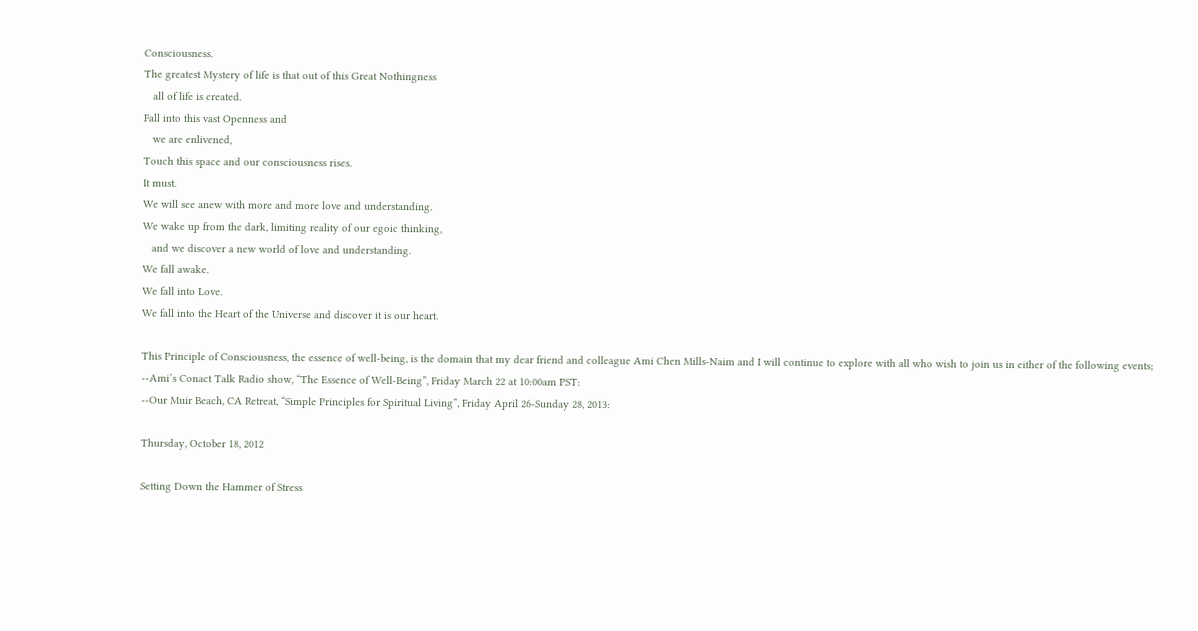Consciousness.
The greatest Mystery of life is that out of this Great Nothingness
   all of life is created.
Fall into this vast Openness and
   we are enlivened,
Touch this space and our consciousness rises.
It must.
We will see anew with more and more love and understanding.
We wake up from the dark, limiting reality of our egoic thinking,
   and we discover a new world of love and understanding.
We fall awake.
We fall into Love.
We fall into the Heart of the Universe and discover it is our heart.

This Principle of Consciousness, the essence of well-being, is the domain that my dear friend and colleague Ami Chen Mills-Naim and I will continue to explore with all who wish to join us in either of the following events;
--Ami’s Conact Talk Radio show, “The Essence of Well-Being”, Friday March 22 at 10:00am PST:
--Our Muir Beach, CA Retreat, “Simple Principles for Spiritual Living”, Friday April 26-Sunday 28, 2013:

Thursday, October 18, 2012

Setting Down the Hammer of Stress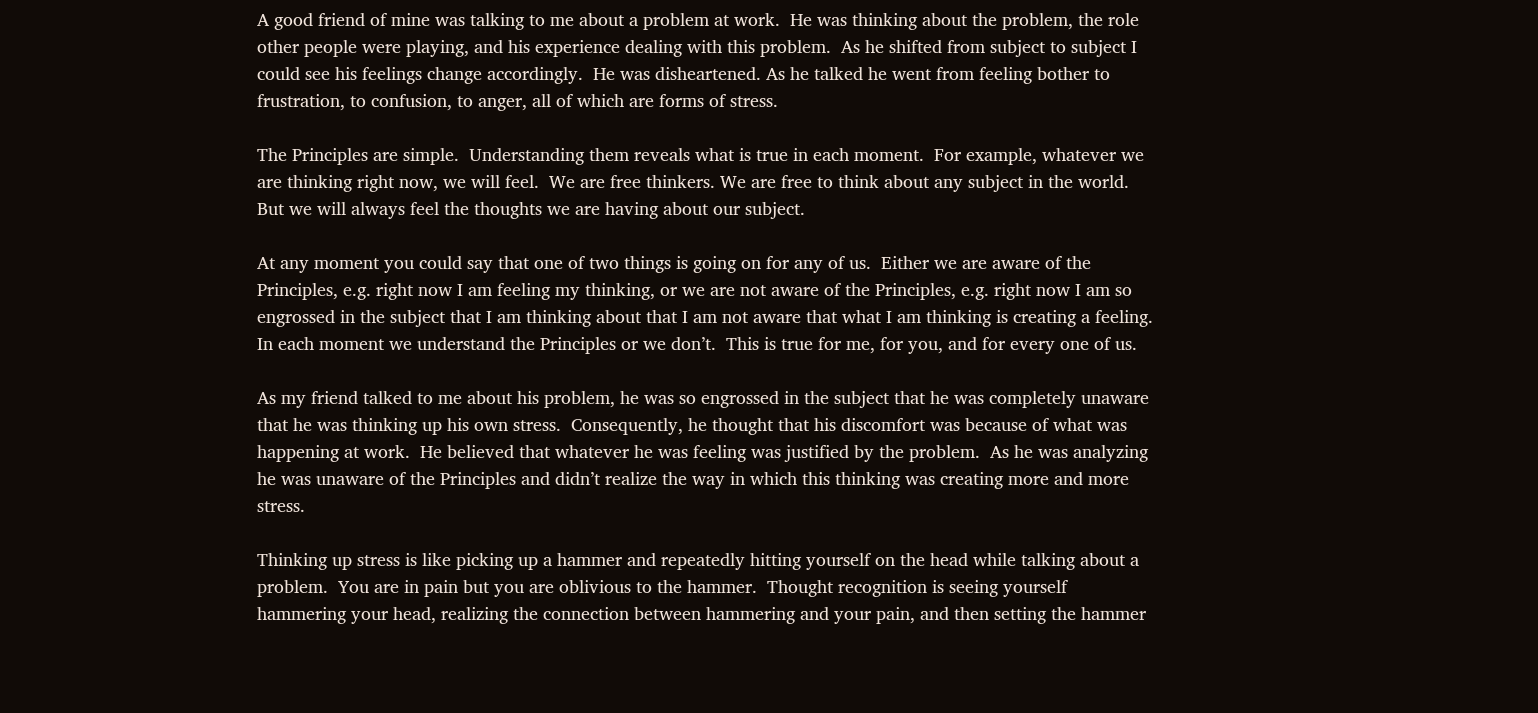A good friend of mine was talking to me about a problem at work.  He was thinking about the problem, the role other people were playing, and his experience dealing with this problem.  As he shifted from subject to subject I could see his feelings change accordingly.  He was disheartened. As he talked he went from feeling bother to frustration, to confusion, to anger, all of which are forms of stress.

The Principles are simple.  Understanding them reveals what is true in each moment.  For example, whatever we are thinking right now, we will feel.  We are free thinkers. We are free to think about any subject in the world.  But we will always feel the thoughts we are having about our subject.

At any moment you could say that one of two things is going on for any of us.  Either we are aware of the Principles, e.g. right now I am feeling my thinking, or we are not aware of the Principles, e.g. right now I am so engrossed in the subject that I am thinking about that I am not aware that what I am thinking is creating a feeling.  In each moment we understand the Principles or we don’t.  This is true for me, for you, and for every one of us.

As my friend talked to me about his problem, he was so engrossed in the subject that he was completely unaware that he was thinking up his own stress.  Consequently, he thought that his discomfort was because of what was happening at work.  He believed that whatever he was feeling was justified by the problem.  As he was analyzing he was unaware of the Principles and didn’t realize the way in which this thinking was creating more and more stress.

Thinking up stress is like picking up a hammer and repeatedly hitting yourself on the head while talking about a problem.  You are in pain but you are oblivious to the hammer.  Thought recognition is seeing yourself hammering your head, realizing the connection between hammering and your pain, and then setting the hammer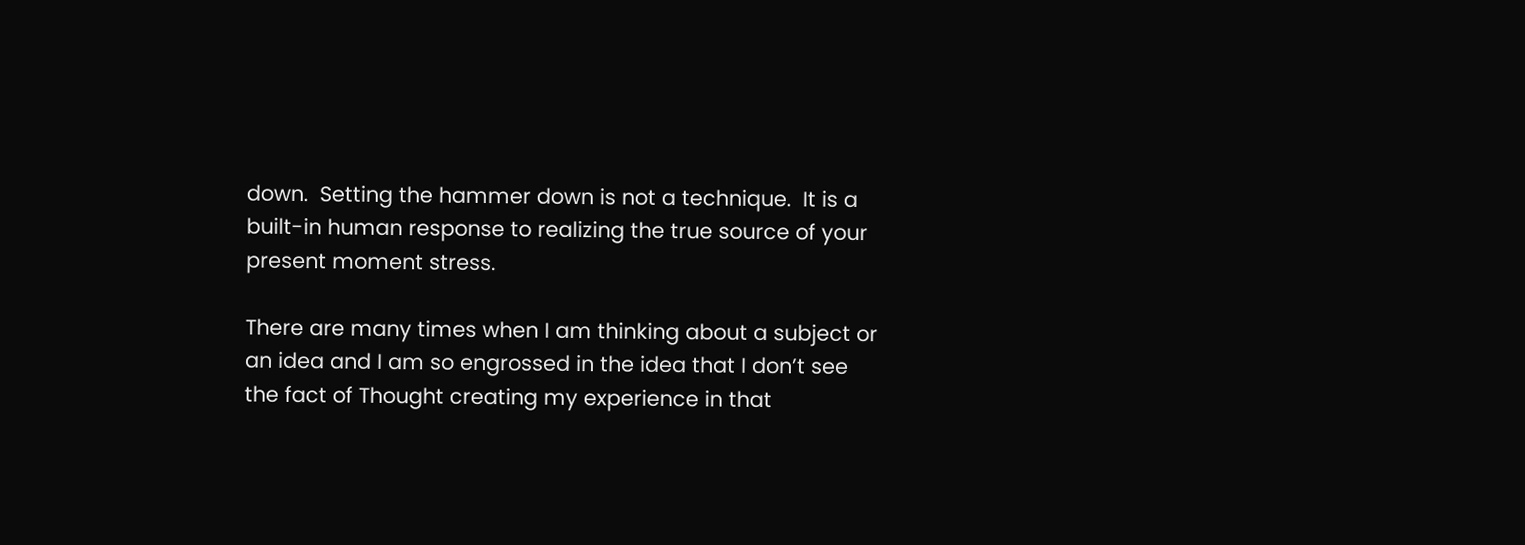down.  Setting the hammer down is not a technique.  It is a built-in human response to realizing the true source of your present moment stress.

There are many times when I am thinking about a subject or an idea and I am so engrossed in the idea that I don’t see the fact of Thought creating my experience in that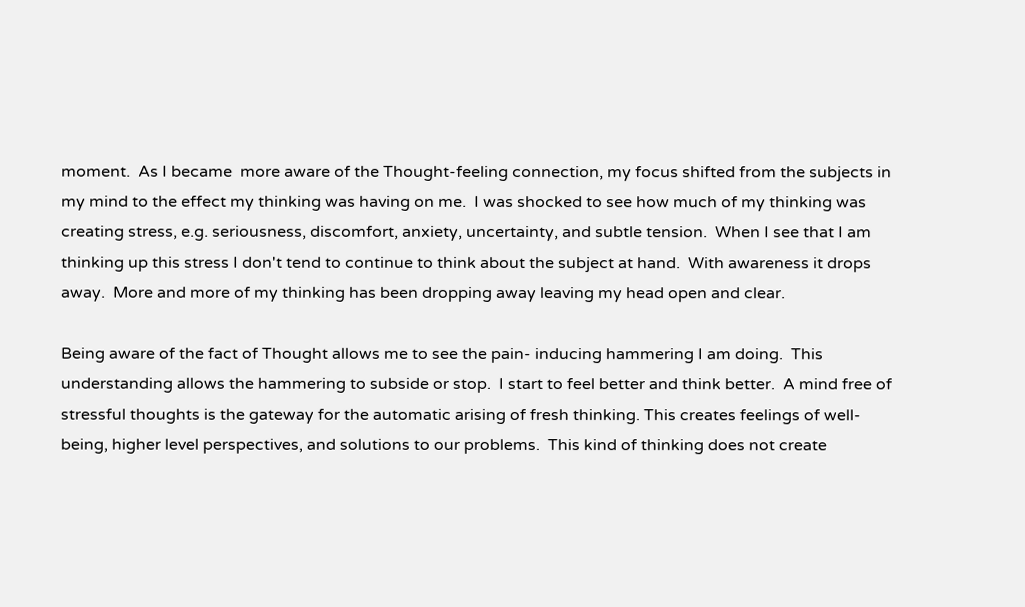moment.  As I became  more aware of the Thought-feeling connection, my focus shifted from the subjects in my mind to the effect my thinking was having on me.  I was shocked to see how much of my thinking was creating stress, e.g. seriousness, discomfort, anxiety, uncertainty, and subtle tension.  When I see that I am thinking up this stress I don't tend to continue to think about the subject at hand.  With awareness it drops away.  More and more of my thinking has been dropping away leaving my head open and clear.

Being aware of the fact of Thought allows me to see the pain- inducing hammering I am doing.  This understanding allows the hammering to subside or stop.  I start to feel better and think better.  A mind free of stressful thoughts is the gateway for the automatic arising of fresh thinking. This creates feelings of well-being, higher level perspectives, and solutions to our problems.  This kind of thinking does not create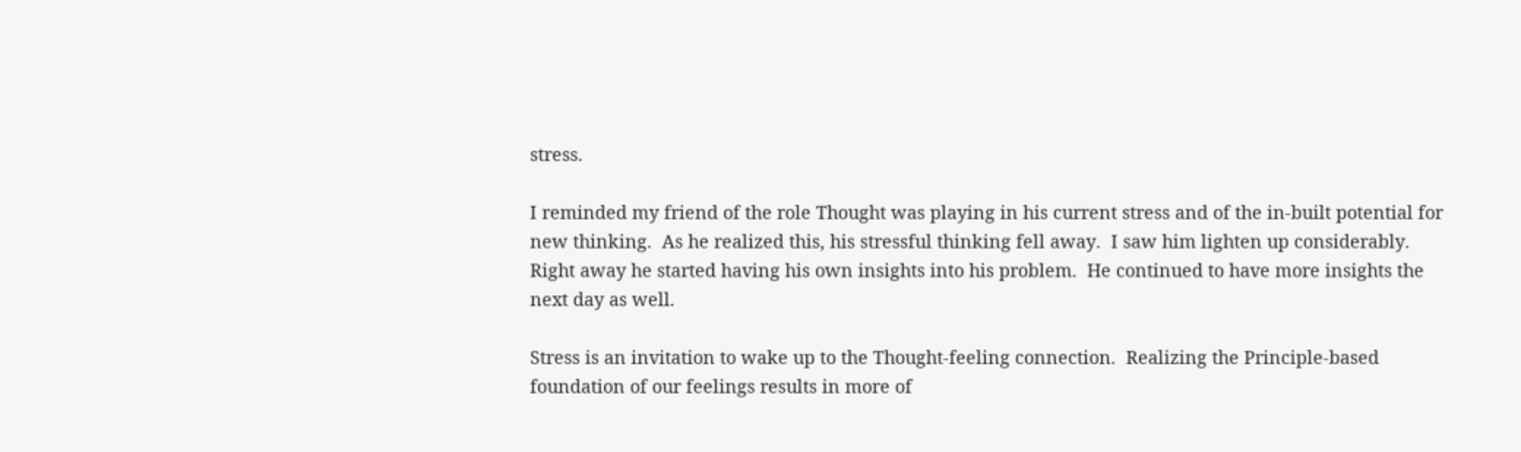stress.

I reminded my friend of the role Thought was playing in his current stress and of the in-built potential for new thinking.  As he realized this, his stressful thinking fell away.  I saw him lighten up considerably.  Right away he started having his own insights into his problem.  He continued to have more insights the next day as well.

Stress is an invitation to wake up to the Thought-feeling connection.  Realizing the Principle-based foundation of our feelings results in more of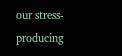our stress-producing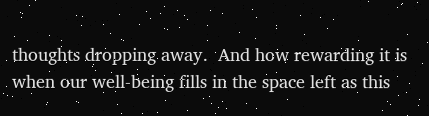thoughts dropping away.  And how rewarding it is when our well-being fills in the space left as this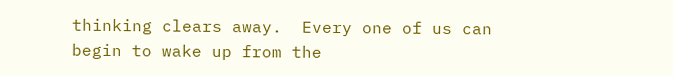thinking clears away.  Every one of us can begin to wake up from the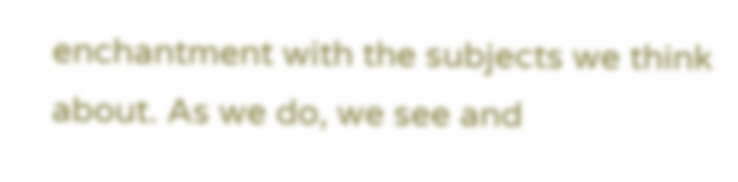enchantment with the subjects we think about. As we do, we see and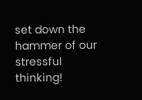set down the hammer of our stressful thinking!